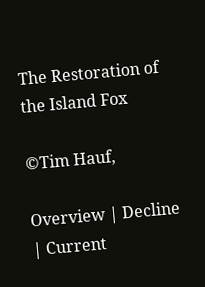The Restoration of the Island Fox

©Tim Hauf,

Overview | Decline | Current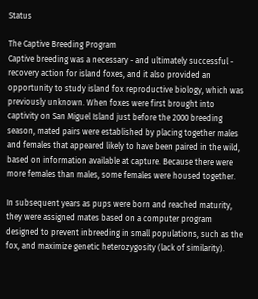Status

The Captive Breeding Program
Captive breeding was a necessary - and ultimately successful - recovery action for island foxes, and it also provided an opportunity to study island fox reproductive biology, which was previously unknown. When foxes were first brought into captivity on San Miguel Island just before the 2000 breeding season, mated pairs were established by placing together males and females that appeared likely to have been paired in the wild, based on information available at capture. Because there were more females than males, some females were housed together.

In subsequent years as pups were born and reached maturity, they were assigned mates based on a computer program designed to prevent inbreeding in small populations, such as the fox, and maximize genetic heterozygosity (lack of similarity).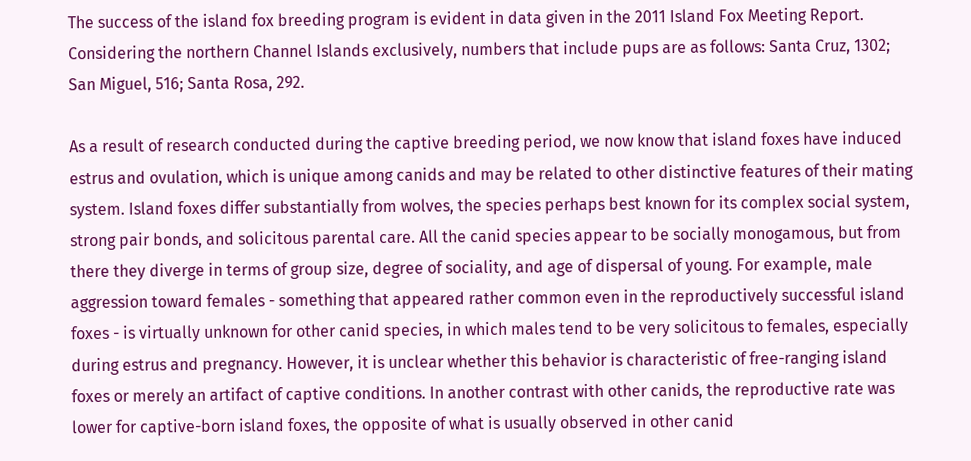The success of the island fox breeding program is evident in data given in the 2011 Island Fox Meeting Report. Considering the northern Channel Islands exclusively, numbers that include pups are as follows: Santa Cruz, 1302; San Miguel, 516; Santa Rosa, 292.

As a result of research conducted during the captive breeding period, we now know that island foxes have induced estrus and ovulation, which is unique among canids and may be related to other distinctive features of their mating system. Island foxes differ substantially from wolves, the species perhaps best known for its complex social system, strong pair bonds, and solicitous parental care. All the canid species appear to be socially monogamous, but from there they diverge in terms of group size, degree of sociality, and age of dispersal of young. For example, male aggression toward females - something that appeared rather common even in the reproductively successful island foxes - is virtually unknown for other canid species, in which males tend to be very solicitous to females, especially during estrus and pregnancy. However, it is unclear whether this behavior is characteristic of free-ranging island foxes or merely an artifact of captive conditions. In another contrast with other canids, the reproductive rate was lower for captive-born island foxes, the opposite of what is usually observed in other canid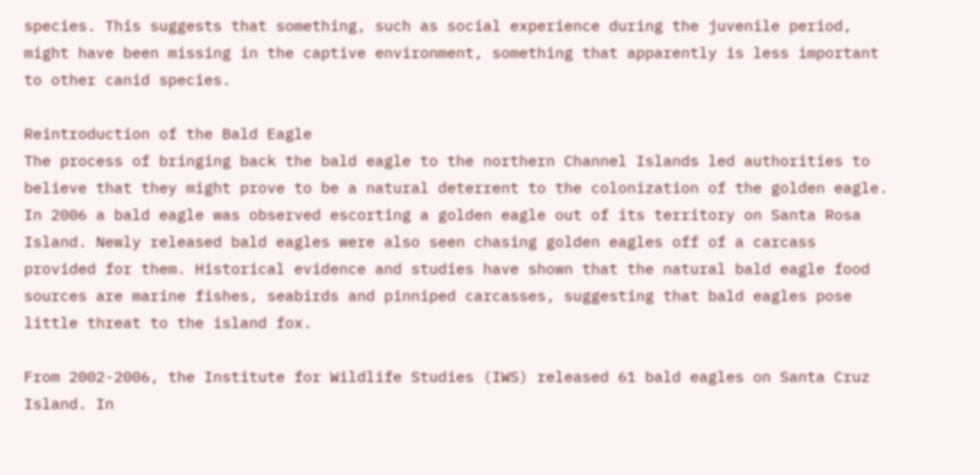species. This suggests that something, such as social experience during the juvenile period, might have been missing in the captive environment, something that apparently is less important to other canid species.

Reintroduction of the Bald Eagle
The process of bringing back the bald eagle to the northern Channel Islands led authorities to believe that they might prove to be a natural deterrent to the colonization of the golden eagle. In 2006 a bald eagle was observed escorting a golden eagle out of its territory on Santa Rosa Island. Newly released bald eagles were also seen chasing golden eagles off of a carcass provided for them. Historical evidence and studies have shown that the natural bald eagle food sources are marine fishes, seabirds and pinniped carcasses, suggesting that bald eagles pose little threat to the island fox.

From 2002-2006, the Institute for Wildlife Studies (IWS) released 61 bald eagles on Santa Cruz Island. In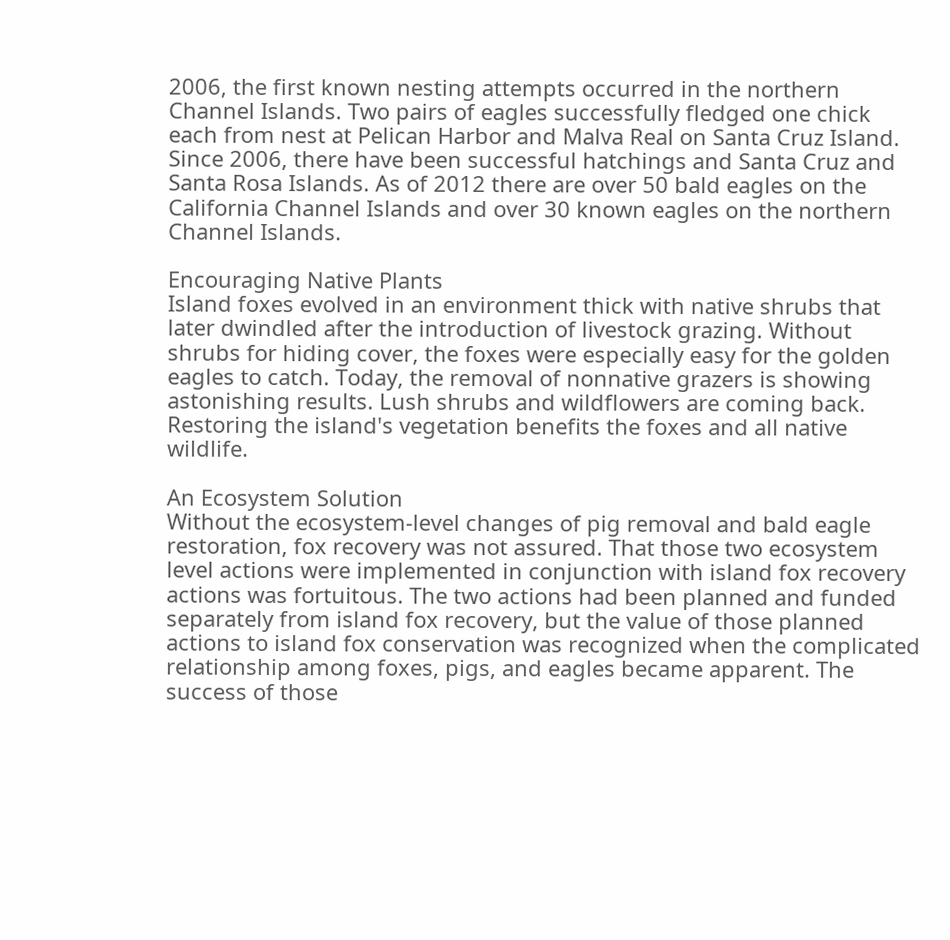2006, the first known nesting attempts occurred in the northern Channel Islands. Two pairs of eagles successfully fledged one chick each from nest at Pelican Harbor and Malva Real on Santa Cruz Island. Since 2006, there have been successful hatchings and Santa Cruz and Santa Rosa Islands. As of 2012 there are over 50 bald eagles on the California Channel Islands and over 30 known eagles on the northern Channel Islands.

Encouraging Native Plants
Island foxes evolved in an environment thick with native shrubs that later dwindled after the introduction of livestock grazing. Without shrubs for hiding cover, the foxes were especially easy for the golden eagles to catch. Today, the removal of nonnative grazers is showing astonishing results. Lush shrubs and wildflowers are coming back. Restoring the island's vegetation benefits the foxes and all native wildlife.

An Ecosystem Solution
Without the ecosystem-level changes of pig removal and bald eagle restoration, fox recovery was not assured. That those two ecosystem level actions were implemented in conjunction with island fox recovery actions was fortuitous. The two actions had been planned and funded separately from island fox recovery, but the value of those planned actions to island fox conservation was recognized when the complicated relationship among foxes, pigs, and eagles became apparent. The success of those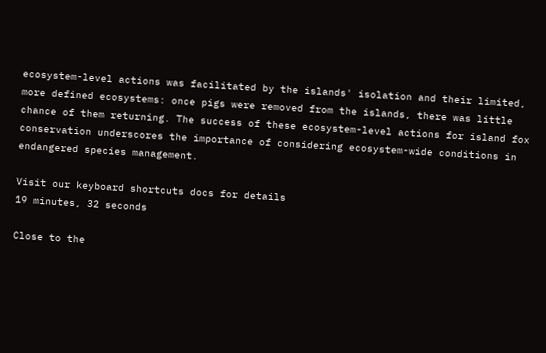ecosystem-level actions was facilitated by the islands' isolation and their limited, more defined ecosystems: once pigs were removed from the islands, there was little chance of them returning. The success of these ecosystem-level actions for island fox conservation underscores the importance of considering ecosystem-wide conditions in endangered species management.

Visit our keyboard shortcuts docs for details
19 minutes, 32 seconds

Close to the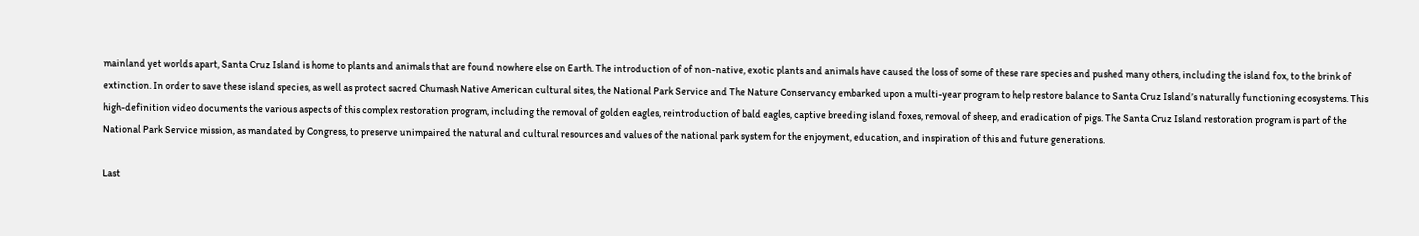mainland yet worlds apart, Santa Cruz Island is home to plants and animals that are found nowhere else on Earth. The introduction of of non-native, exotic plants and animals have caused the loss of some of these rare species and pushed many others, including the island fox, to the brink of extinction. In order to save these island species, as well as protect sacred Chumash Native American cultural sites, the National Park Service and The Nature Conservancy embarked upon a multi-year program to help restore balance to Santa Cruz Island’s naturally functioning ecosystems. This high-definition video documents the various aspects of this complex restoration program, including the removal of golden eagles, reintroduction of bald eagles, captive breeding island foxes, removal of sheep, and eradication of pigs. The Santa Cruz Island restoration program is part of the National Park Service mission, as mandated by Congress, to preserve unimpaired the natural and cultural resources and values of the national park system for the enjoyment, education, and inspiration of this and future generations.

Last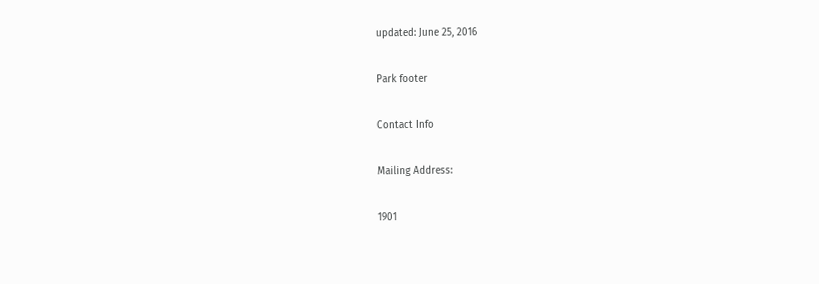updated: June 25, 2016

Park footer

Contact Info

Mailing Address:

1901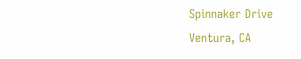Spinnaker Drive
Ventura, CA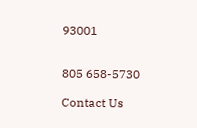93001


805 658-5730

Contact Us